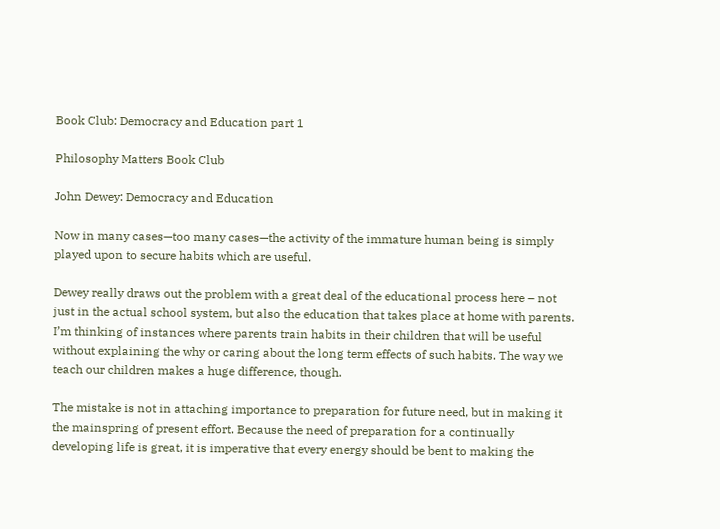Book Club: Democracy and Education part 1

Philosophy Matters Book Club

John Dewey: Democracy and Education

Now in many cases—too many cases—the activity of the immature human being is simply played upon to secure habits which are useful.

Dewey really draws out the problem with a great deal of the educational process here – not just in the actual school system, but also the education that takes place at home with parents. I’m thinking of instances where parents train habits in their children that will be useful without explaining the why or caring about the long term effects of such habits. The way we teach our children makes a huge difference, though.

The mistake is not in attaching importance to preparation for future need, but in making it the mainspring of present effort. Because the need of preparation for a continually developing life is great, it is imperative that every energy should be bent to making the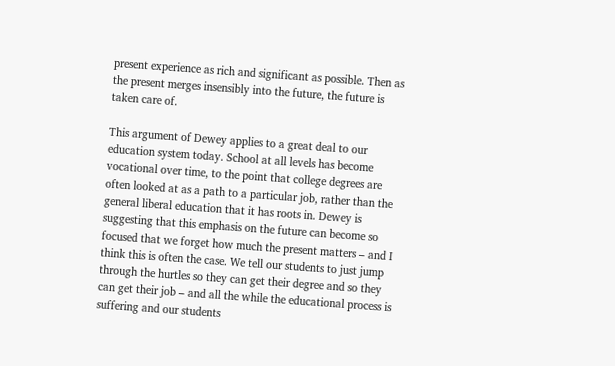present experience as rich and significant as possible. Then as the present merges insensibly into the future, the future is taken care of.

This argument of Dewey applies to a great deal to our education system today. School at all levels has become vocational over time, to the point that college degrees are often looked at as a path to a particular job, rather than the general liberal education that it has roots in. Dewey is suggesting that this emphasis on the future can become so focused that we forget how much the present matters – and I think this is often the case. We tell our students to just jump through the hurtles so they can get their degree and so they can get their job – and all the while the educational process is suffering and our students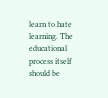learn to hate learning. The educational process itself should be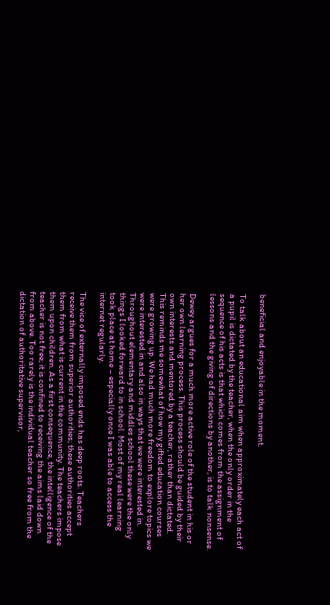beneficial and enjoyable in the moment.

To talk about an educational aim when approximately each act of a pupil is dictated by the teacher, when the only order in the sequence of his acts is that which comes from the assignment of lessons and the giving of directions by another, is to talk nonsense.

Dewey argues for a much more active role of the student in his or her own learning process. This process should be guided by their own interests and mentored by a teacher, rather than dictated. This reminds me somewhat of how my gifted education courses were growing up. We had much more freedom to explore topics we were interested in and also in ways that we were interested in. Throughout elementary and middles school these were the only things I looked forward to in school. Most of my real learning took place at home – especially once I was able to access the internet regularly.

The vice of externally imposed ends has deep roots. Teachers receive them from superior authorities; these authorities accept them from what is current in the community. The teachers impose them upon children. As a first consequence, the intelligence of the teacher is not free; it is confined to receiving the aims laid down from above. Too rarely is the individual teacher so free from the dictation of authoritative supervisor,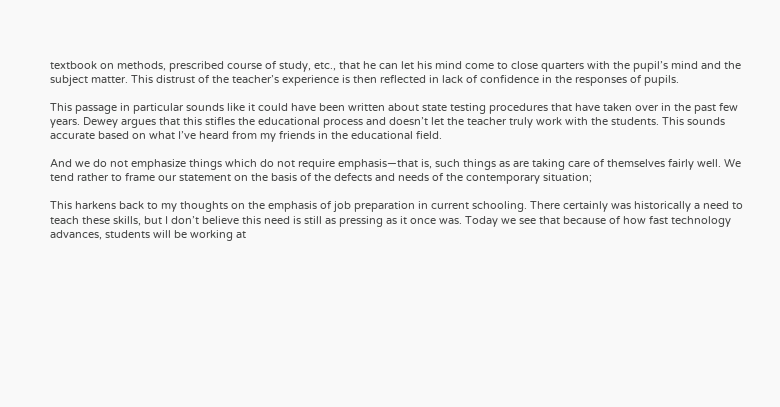textbook on methods, prescribed course of study, etc., that he can let his mind come to close quarters with the pupil’s mind and the subject matter. This distrust of the teacher’s experience is then reflected in lack of confidence in the responses of pupils.

This passage in particular sounds like it could have been written about state testing procedures that have taken over in the past few years. Dewey argues that this stifles the educational process and doesn’t let the teacher truly work with the students. This sounds accurate based on what I’ve heard from my friends in the educational field.

And we do not emphasize things which do not require emphasis—that is, such things as are taking care of themselves fairly well. We tend rather to frame our statement on the basis of the defects and needs of the contemporary situation;

This harkens back to my thoughts on the emphasis of job preparation in current schooling. There certainly was historically a need to teach these skills, but I don’t believe this need is still as pressing as it once was. Today we see that because of how fast technology advances, students will be working at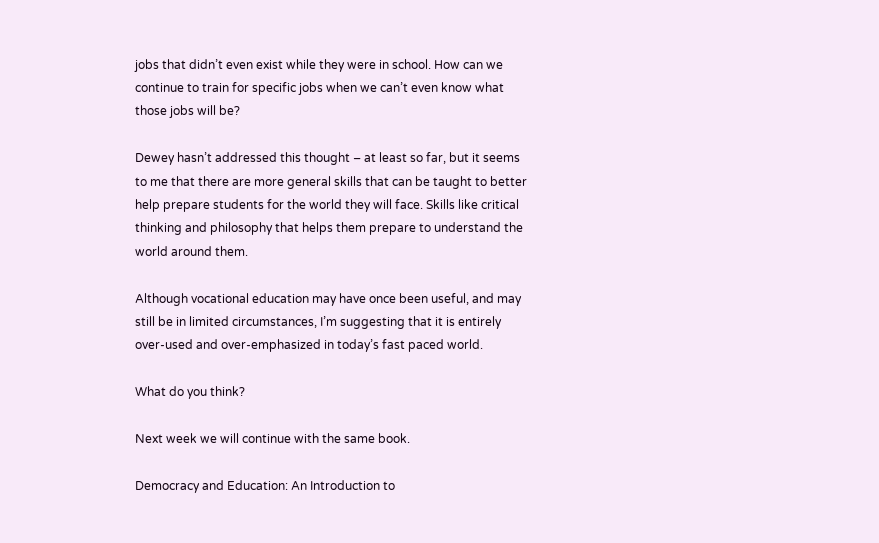jobs that didn’t even exist while they were in school. How can we continue to train for specific jobs when we can’t even know what those jobs will be?

Dewey hasn’t addressed this thought – at least so far, but it seems to me that there are more general skills that can be taught to better help prepare students for the world they will face. Skills like critical thinking and philosophy that helps them prepare to understand the world around them.

Although vocational education may have once been useful, and may still be in limited circumstances, I’m suggesting that it is entirely over-used and over-emphasized in today’s fast paced world.

What do you think?

Next week we will continue with the same book.

Democracy and Education: An Introduction to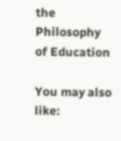the Philosophy of Education

You may also like: